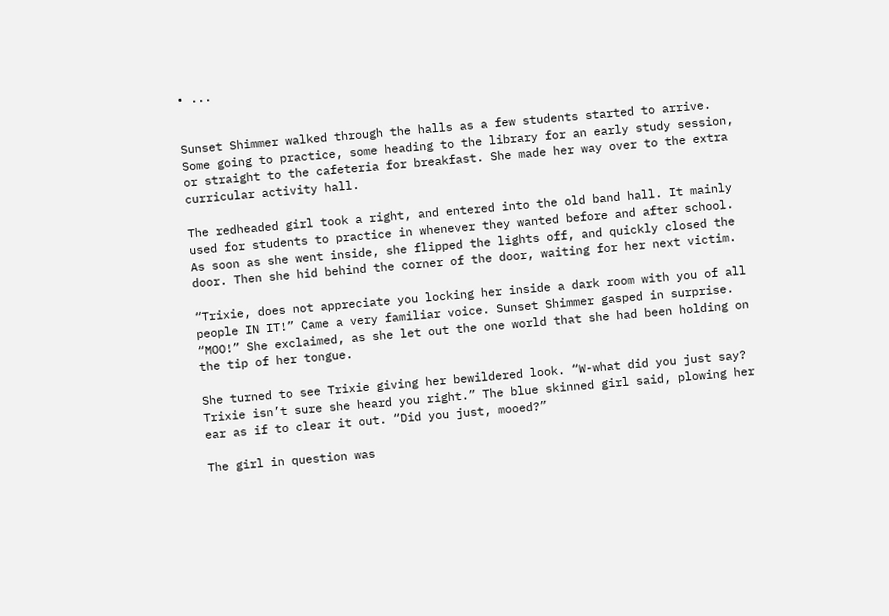• ...


Sunset Shimmer walked through the halls as a few students started to arrive. Some going to practice, some heading to the library for an early study session, or straight to the cafeteria for breakfast. She made her way over to the extra curricular activity hall.

The redheaded girl took a right, and entered into the old band hall. It mainly used for students to practice in whenever they wanted before and after school. As soon as she went inside, she flipped the lights off, and quickly closed the door. Then she hid behind the corner of the door, waiting for her next victim.

“Trixie, does not appreciate you locking her inside a dark room with you of all people IN IT!” Came a very familiar voice. Sunset Shimmer gasped in surprise. “MOO!” She exclaimed, as she let out the one world that she had been holding on the tip of her tongue.

She turned to see Trixie giving her bewildered look. “W-what did you just say? Trixie isn’t sure she heard you right.” The blue skinned girl said, plowing her ear as if to clear it out. “Did you just, mooed?”

The girl in question was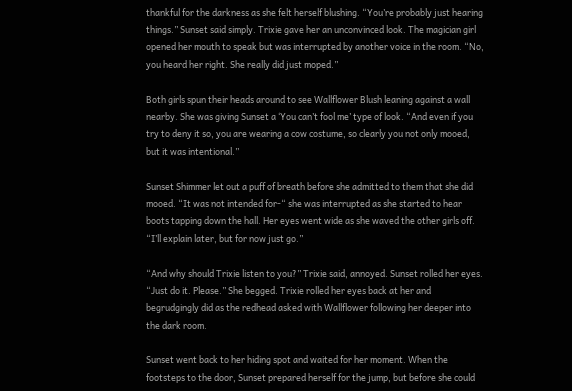thankful for the darkness as she felt herself blushing. “You’re probably just hearing things.” Sunset said simply. Trixie gave her an unconvinced look. The magician girl opened her mouth to speak but was interrupted by another voice in the room. “No, you heard her right. She really did just moped.”

Both girls spun their heads around to see Wallflower Blush leaning against a wall nearby. She was giving Sunset a ‘You can’t fool me’ type of look. “And even if you try to deny it so, you are wearing a cow costume, so clearly you not only mooed, but it was intentional.”

Sunset Shimmer let out a puff of breath before she admitted to them that she did mooed. “It was not intended for-“ she was interrupted as she started to hear boots tapping down the hall. Her eyes went wide as she waved the other girls off. “I’ll explain later, but for now just go.”

“And why should Trixie listen to you?” Trixie said, annoyed. Sunset rolled her eyes. “Just do it. Please.” She begged. Trixie rolled her eyes back at her and begrudgingly did as the redhead asked with Wallflower following her deeper into the dark room.

Sunset went back to her hiding spot and waited for her moment. When the footsteps to the door, Sunset prepared herself for the jump, but before she could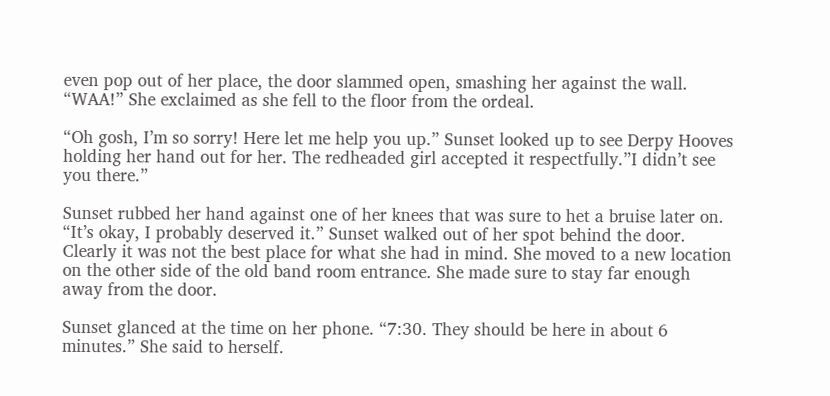even pop out of her place, the door slammed open, smashing her against the wall. “WAA!” She exclaimed as she fell to the floor from the ordeal.

“Oh gosh, I’m so sorry! Here let me help you up.” Sunset looked up to see Derpy Hooves holding her hand out for her. The redheaded girl accepted it respectfully.”I didn’t see you there.”

Sunset rubbed her hand against one of her knees that was sure to het a bruise later on. “It’s okay, I probably deserved it.” Sunset walked out of her spot behind the door. Clearly it was not the best place for what she had in mind. She moved to a new location on the other side of the old band room entrance. She made sure to stay far enough away from the door.

Sunset glanced at the time on her phone. “7:30. They should be here in about 6 minutes.” She said to herself.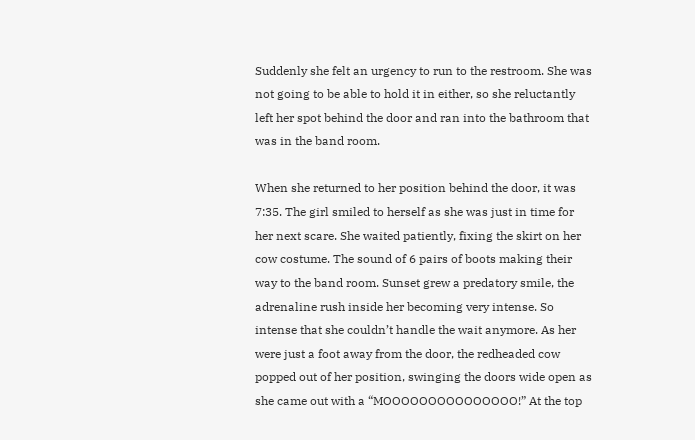Suddenly she felt an urgency to run to the restroom. She was not going to be able to hold it in either, so she reluctantly left her spot behind the door and ran into the bathroom that was in the band room.

When she returned to her position behind the door, it was 7:35. The girl smiled to herself as she was just in time for her next scare. She waited patiently, fixing the skirt on her cow costume. The sound of 6 pairs of boots making their way to the band room. Sunset grew a predatory smile, the adrenaline rush inside her becoming very intense. So intense that she couldn’t handle the wait anymore. As her were just a foot away from the door, the redheaded cow popped out of her position, swinging the doors wide open as she came out with a “MOOOOOOOOOOOOOOO!” At the top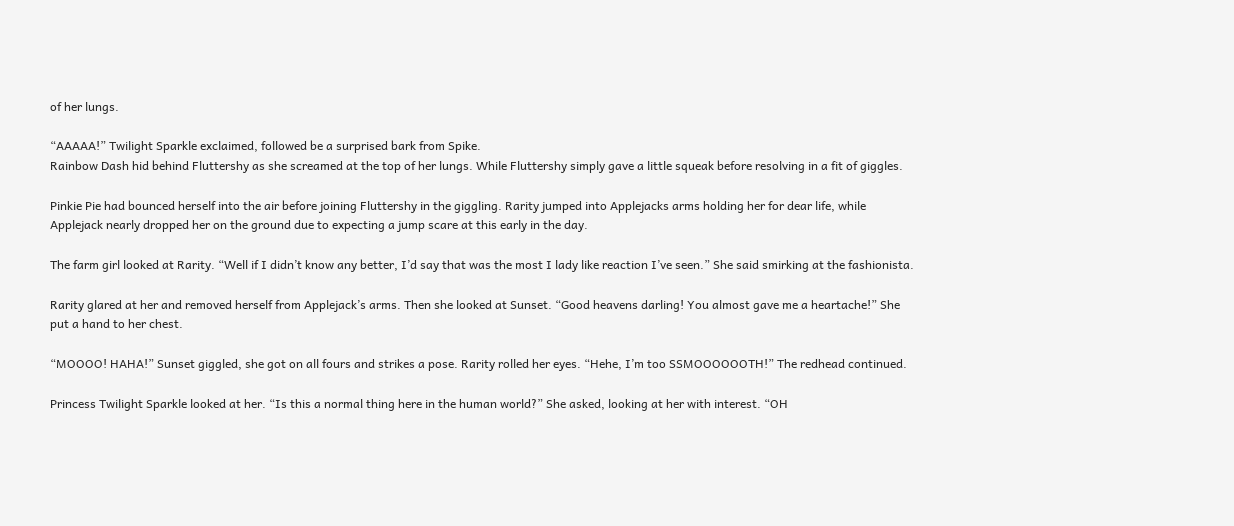of her lungs.

“AAAAA!” Twilight Sparkle exclaimed, followed be a surprised bark from Spike.
Rainbow Dash hid behind Fluttershy as she screamed at the top of her lungs. While Fluttershy simply gave a little squeak before resolving in a fit of giggles.

Pinkie Pie had bounced herself into the air before joining Fluttershy in the giggling. Rarity jumped into Applejacks arms holding her for dear life, while Applejack nearly dropped her on the ground due to expecting a jump scare at this early in the day.

The farm girl looked at Rarity. “Well if I didn’t know any better, I’d say that was the most I lady like reaction I’ve seen.” She said smirking at the fashionista.

Rarity glared at her and removed herself from Applejack’s arms. Then she looked at Sunset. “Good heavens darling! You almost gave me a heartache!” She put a hand to her chest.

“MOOOO! HAHA!” Sunset giggled, she got on all fours and strikes a pose. Rarity rolled her eyes. “Hehe, I’m too SSMOOOOOOTH!” The redhead continued.

Princess Twilight Sparkle looked at her. “Is this a normal thing here in the human world?” She asked, looking at her with interest. “OH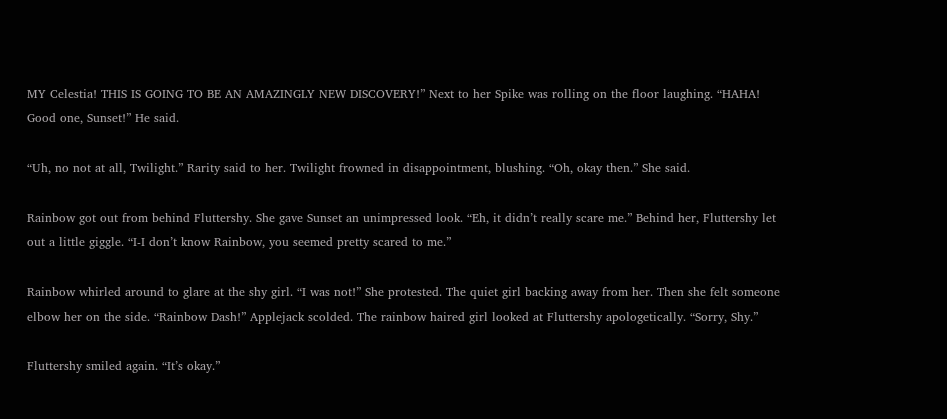MY Celestia! THIS IS GOING TO BE AN AMAZINGLY NEW DISCOVERY!” Next to her Spike was rolling on the floor laughing. “HAHA! Good one, Sunset!” He said.

“Uh, no not at all, Twilight.” Rarity said to her. Twilight frowned in disappointment, blushing. “Oh, okay then.” She said.

Rainbow got out from behind Fluttershy. She gave Sunset an unimpressed look. “Eh, it didn’t really scare me.” Behind her, Fluttershy let out a little giggle. “I-I don’t know Rainbow, you seemed pretty scared to me.”

Rainbow whirled around to glare at the shy girl. “I was not!” She protested. The quiet girl backing away from her. Then she felt someone elbow her on the side. “Rainbow Dash!” Applejack scolded. The rainbow haired girl looked at Fluttershy apologetically. “Sorry, Shy.”

Fluttershy smiled again. “It’s okay.”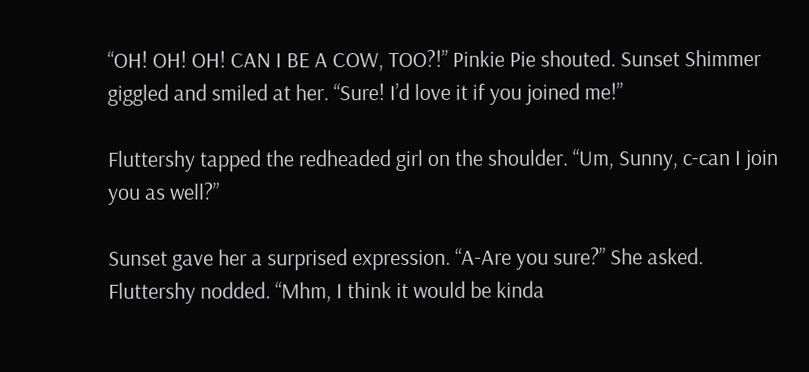“OH! OH! OH! CAN I BE A COW, TOO?!” Pinkie Pie shouted. Sunset Shimmer giggled and smiled at her. “Sure! I’d love it if you joined me!”

Fluttershy tapped the redheaded girl on the shoulder. “Um, Sunny, c-can I join you as well?”

Sunset gave her a surprised expression. “A-Are you sure?” She asked. Fluttershy nodded. “Mhm, I think it would be kinda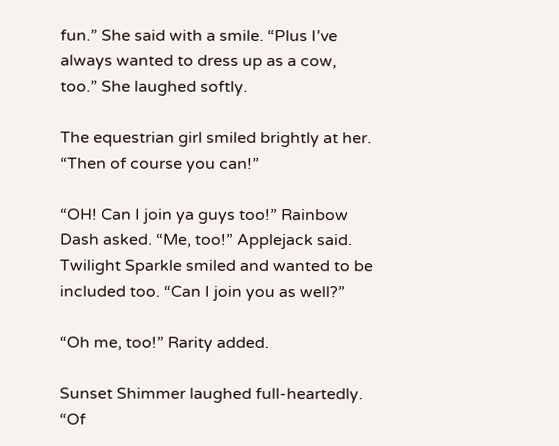fun.” She said with a smile. “Plus I’ve always wanted to dress up as a cow, too.” She laughed softly.

The equestrian girl smiled brightly at her. “Then of course you can!”

“OH! Can I join ya guys too!” Rainbow Dash asked. “Me, too!” Applejack said. Twilight Sparkle smiled and wanted to be included too. “Can I join you as well?”

“Oh me, too!” Rarity added.

Sunset Shimmer laughed full-heartedly. “Of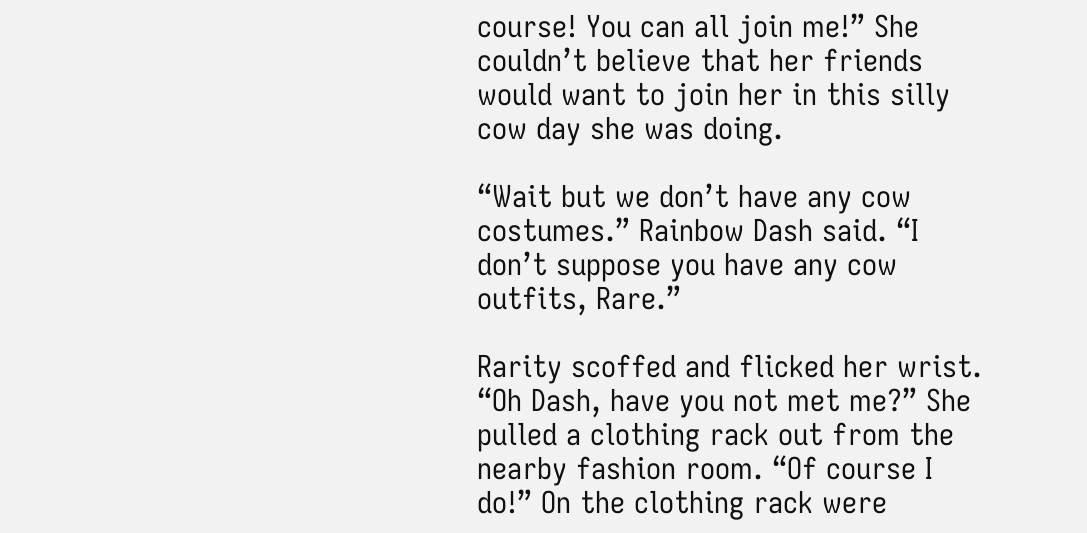course! You can all join me!” She couldn’t believe that her friends would want to join her in this silly cow day she was doing.

“Wait but we don’t have any cow costumes.” Rainbow Dash said. “I don’t suppose you have any cow outfits, Rare.”

Rarity scoffed and flicked her wrist. “Oh Dash, have you not met me?” She pulled a clothing rack out from the nearby fashion room. “Of course I do!” On the clothing rack were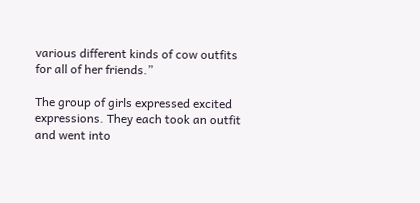various different kinds of cow outfits for all of her friends.”

The group of girls expressed excited expressions. They each took an outfit and went into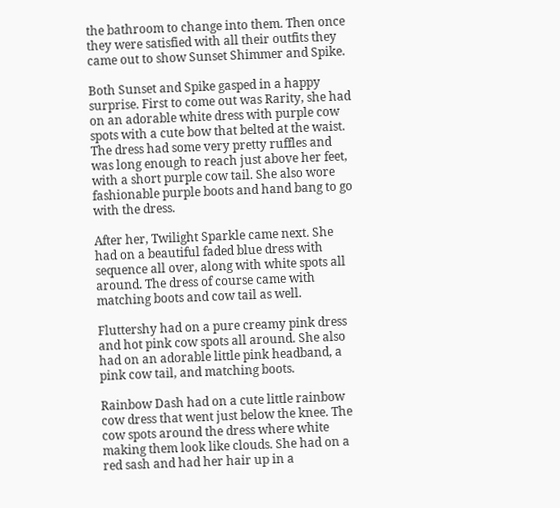the bathroom to change into them. Then once they were satisfied with all their outfits they came out to show Sunset Shimmer and Spike.

Both Sunset and Spike gasped in a happy surprise. First to come out was Rarity, she had on an adorable white dress with purple cow spots with a cute bow that belted at the waist. The dress had some very pretty ruffles and was long enough to reach just above her feet, with a short purple cow tail. She also wore fashionable purple boots and hand bang to go with the dress.

After her, Twilight Sparkle came next. She had on a beautiful faded blue dress with sequence all over, along with white spots all around. The dress of course came with matching boots and cow tail as well.

Fluttershy had on a pure creamy pink dress and hot pink cow spots all around. She also had on an adorable little pink headband, a pink cow tail, and matching boots.

Rainbow Dash had on a cute little rainbow cow dress that went just below the knee. The cow spots around the dress where white making them look like clouds. She had on a red sash and had her hair up in a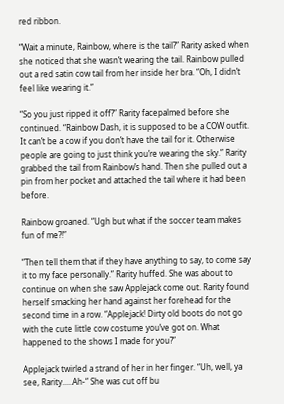red ribbon.

“Wait a minute, Rainbow, where is the tail?” Rarity asked when she noticed that she wasn’t wearing the tail. Rainbow pulled out a red satin cow tail from her inside her bra. “Oh, I didn’t feel like wearing it.”

“So you just ripped it off?” Rarity facepalmed before she continued. “Rainbow Dash, it is supposed to be a COW outfit. It can’t be a cow if you don’t have the tail for it. Otherwise people are going to just think you’re wearing the sky.” Rarity grabbed the tail from Rainbow’s hand. Then she pulled out a pin from her pocket and attached the tail where it had been before.

Rainbow groaned. “Ugh but what if the soccer team makes fun of me?!”

“Then tell them that if they have anything to say, to come say it to my face personally.” Rarity huffed. She was about to continue on when she saw Applejack come out. Rarity found herself smacking her hand against her forehead for the second time in a row. “Applejack! Dirty old boots do not go with the cute little cow costume you’ve got on. What happened to the shows I made for you?”

Applejack twirled a strand of her in her finger. “Uh, well, ya see, Rarity.....Ah-“ She was cut off bu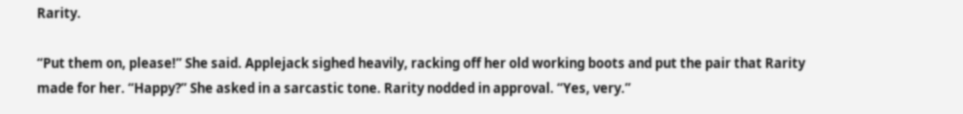Rarity.

“Put them on, please!” She said. Applejack sighed heavily, racking off her old working boots and put the pair that Rarity made for her. “Happy?” She asked in a sarcastic tone. Rarity nodded in approval. “Yes, very.”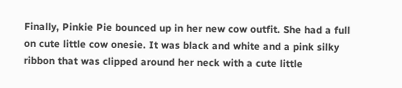Finally, Pinkie Pie bounced up in her new cow outfit. She had a full on cute little cow onesie. It was black and white and a pink silky ribbon that was clipped around her neck with a cute little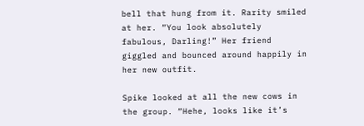bell that hung from it. Rarity smiled at her. “You look absolutely fabulous, Darling!” Her friend giggled and bounced around happily in her new outfit.

Spike looked at all the new cows in the group. “Hehe, looks like it’s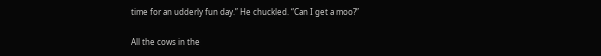time for an udderly fun day.” He chuckled. “Can I get a moo?”

All the cows in the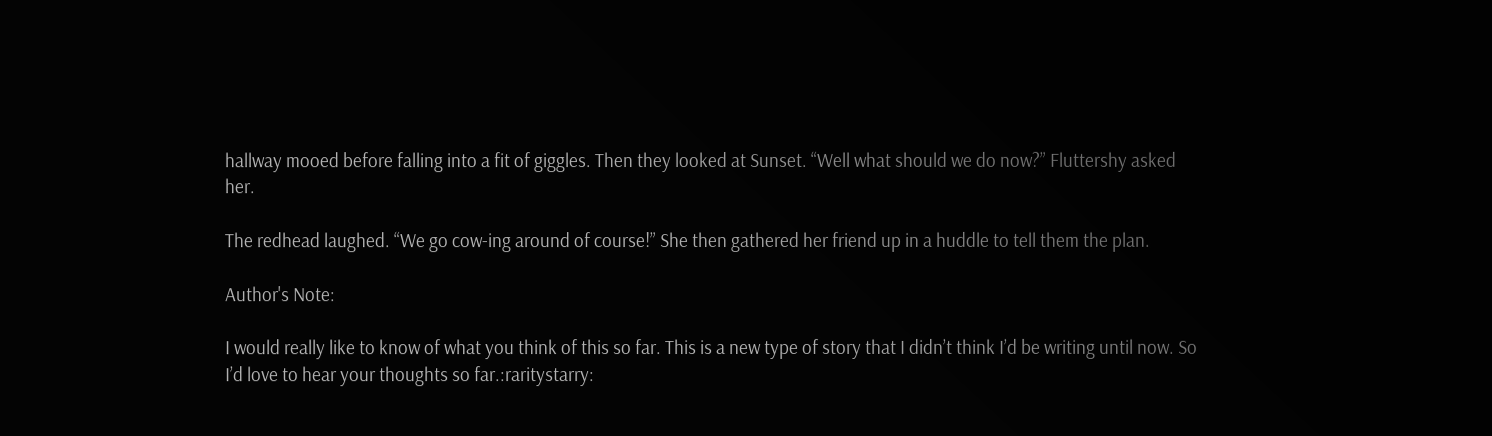hallway mooed before falling into a fit of giggles. Then they looked at Sunset. “Well what should we do now?” Fluttershy asked her.

The redhead laughed. “We go cow-ing around of course!” She then gathered her friend up in a huddle to tell them the plan.

Author's Note:

I would really like to know of what you think of this so far. This is a new type of story that I didn’t think I’d be writing until now. So I’d love to hear your thoughts so far.:raritystarry: